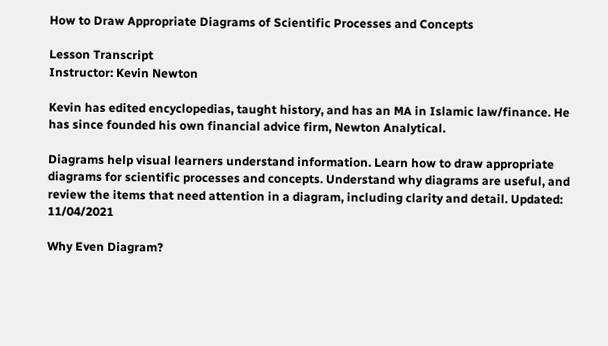How to Draw Appropriate Diagrams of Scientific Processes and Concepts

Lesson Transcript
Instructor: Kevin Newton

Kevin has edited encyclopedias, taught history, and has an MA in Islamic law/finance. He has since founded his own financial advice firm, Newton Analytical.

Diagrams help visual learners understand information. Learn how to draw appropriate diagrams for scientific processes and concepts. Understand why diagrams are useful, and review the items that need attention in a diagram, including clarity and detail. Updated: 11/04/2021

Why Even Diagram?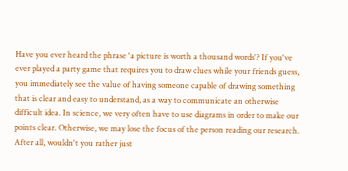Have you ever heard the phrase 'a picture is worth a thousand words'? If you've ever played a party game that requires you to draw clues while your friends guess, you immediately see the value of having someone capable of drawing something that is clear and easy to understand, as a way to communicate an otherwise difficult idea. In science, we very often have to use diagrams in order to make our points clear. Otherwise, we may lose the focus of the person reading our research. After all, wouldn't you rather just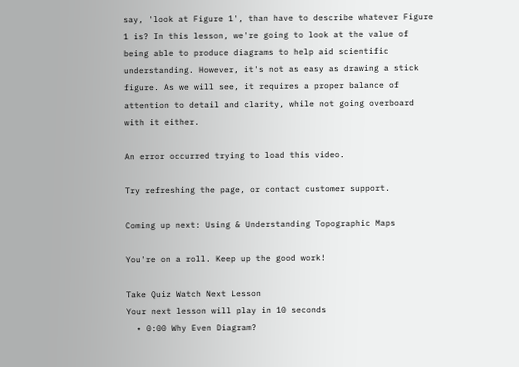say, 'look at Figure 1', than have to describe whatever Figure 1 is? In this lesson, we're going to look at the value of being able to produce diagrams to help aid scientific understanding. However, it's not as easy as drawing a stick figure. As we will see, it requires a proper balance of attention to detail and clarity, while not going overboard with it either.

An error occurred trying to load this video.

Try refreshing the page, or contact customer support.

Coming up next: Using & Understanding Topographic Maps

You're on a roll. Keep up the good work!

Take Quiz Watch Next Lesson
Your next lesson will play in 10 seconds
  • 0:00 Why Even Diagram?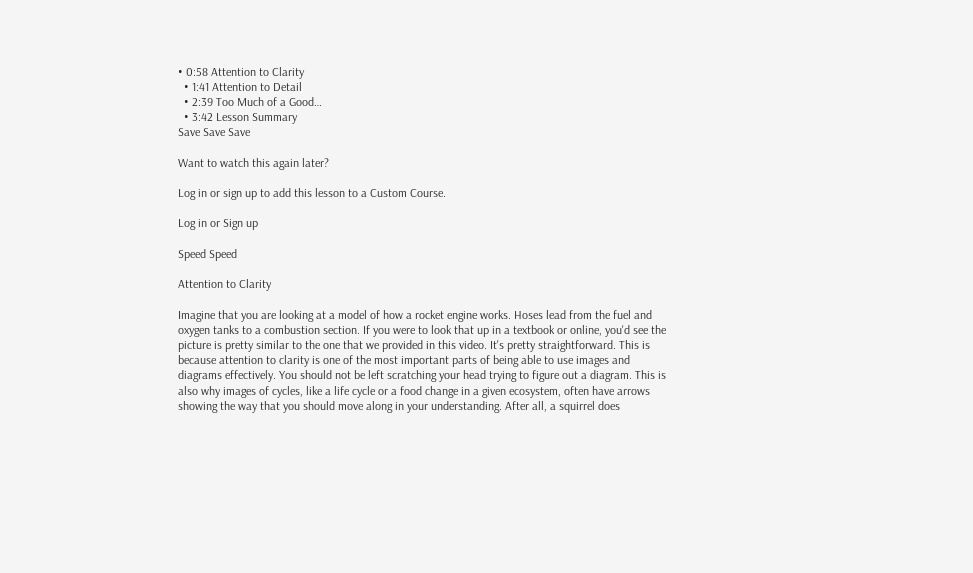• 0:58 Attention to Clarity
  • 1:41 Attention to Detail
  • 2:39 Too Much of a Good…
  • 3:42 Lesson Summary
Save Save Save

Want to watch this again later?

Log in or sign up to add this lesson to a Custom Course.

Log in or Sign up

Speed Speed

Attention to Clarity

Imagine that you are looking at a model of how a rocket engine works. Hoses lead from the fuel and oxygen tanks to a combustion section. If you were to look that up in a textbook or online, you'd see the picture is pretty similar to the one that we provided in this video. It's pretty straightforward. This is because attention to clarity is one of the most important parts of being able to use images and diagrams effectively. You should not be left scratching your head trying to figure out a diagram. This is also why images of cycles, like a life cycle or a food change in a given ecosystem, often have arrows showing the way that you should move along in your understanding. After all, a squirrel does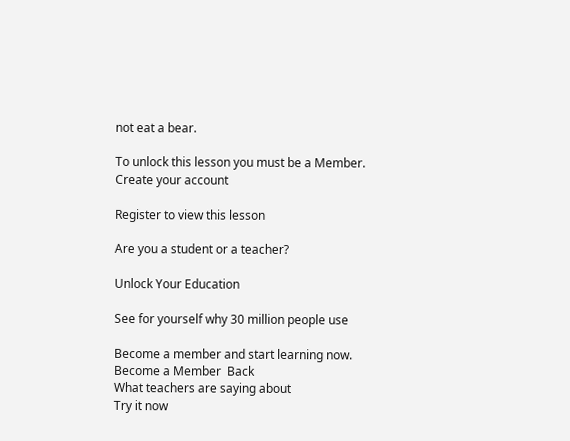not eat a bear.

To unlock this lesson you must be a Member.
Create your account

Register to view this lesson

Are you a student or a teacher?

Unlock Your Education

See for yourself why 30 million people use

Become a member and start learning now.
Become a Member  Back
What teachers are saying about
Try it now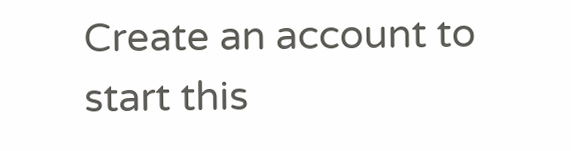Create an account to start this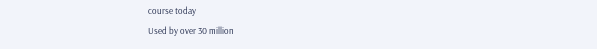course today
Used by over 30 million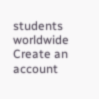students worldwide
Create an account